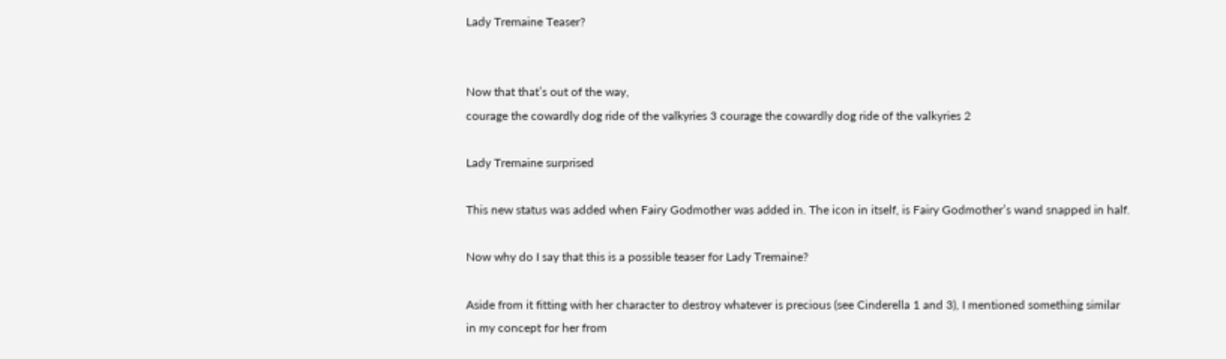Lady Tremaine Teaser?


Now that that’s out of the way,
courage the cowardly dog ride of the valkyries 3 courage the cowardly dog ride of the valkyries 2

Lady Tremaine surprised

This new status was added when Fairy Godmother was added in. The icon in itself, is Fairy Godmother’s wand snapped in half.

Now why do I say that this is a possible teaser for Lady Tremaine?

Aside from it fitting with her character to destroy whatever is precious (see Cinderella 1 and 3), I mentioned something similar in my concept for her from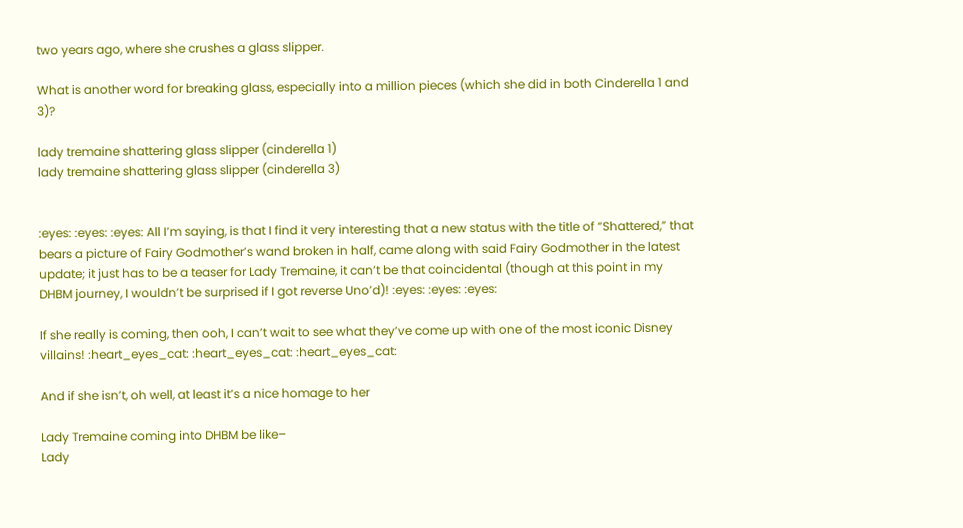two years ago, where she crushes a glass slipper.

What is another word for breaking glass, especially into a million pieces (which she did in both Cinderella 1 and 3)?

lady tremaine shattering glass slipper (cinderella 1)
lady tremaine shattering glass slipper (cinderella 3)


:eyes: :eyes: :eyes: All I’m saying, is that I find it very interesting that a new status with the title of “Shattered,” that bears a picture of Fairy Godmother’s wand broken in half, came along with said Fairy Godmother in the latest update; it just has to be a teaser for Lady Tremaine, it can’t be that coincidental (though at this point in my DHBM journey, I wouldn’t be surprised if I got reverse Uno’d)! :eyes: :eyes: :eyes:

If she really is coming, then ooh, I can’t wait to see what they’ve come up with one of the most iconic Disney villains! :heart_eyes_cat: :heart_eyes_cat: :heart_eyes_cat:

And if she isn’t, oh well, at least it’s a nice homage to her

Lady Tremaine coming into DHBM be like–
Lady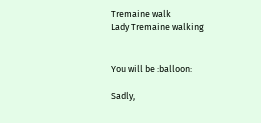Tremaine walk
Lady Tremaine walking


You will be :balloon:

Sadly,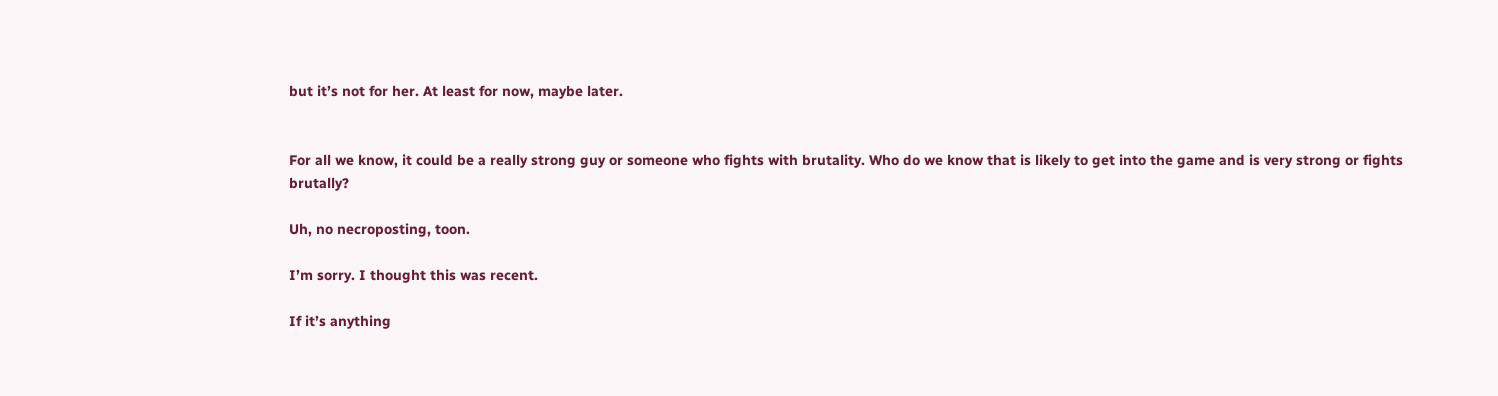but it’s not for her. At least for now, maybe later.


For all we know, it could be a really strong guy or someone who fights with brutality. Who do we know that is likely to get into the game and is very strong or fights brutally?

Uh, no necroposting, toon.

I’m sorry. I thought this was recent.

If it’s anything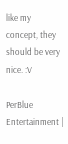like my concept, they should be very nice. :V

PerBlue Entertainment |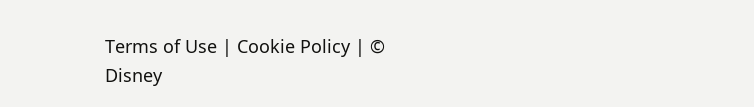Terms of Use | Cookie Policy | © Disney